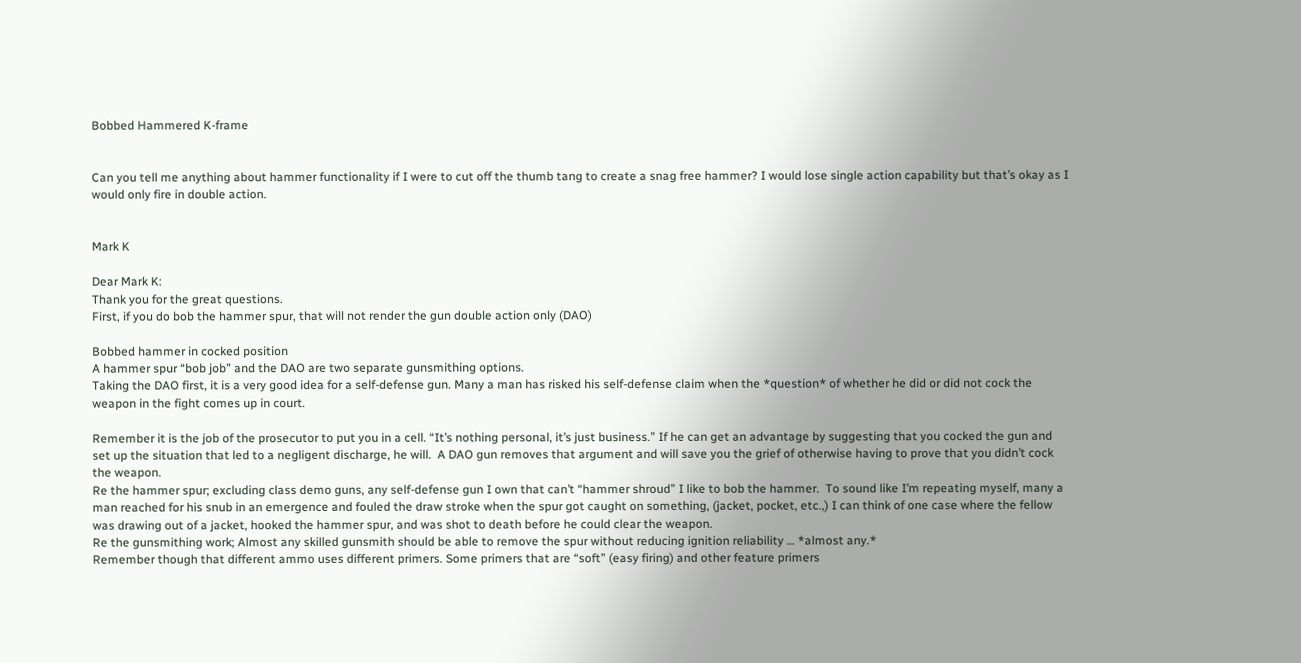Bobbed Hammered K-frame


Can you tell me anything about hammer functionality if I were to cut off the thumb tang to create a snag free hammer? I would lose single action capability but that’s okay as I would only fire in double action.


Mark K

Dear Mark K:
Thank you for the great questions.
First, if you do bob the hammer spur, that will not render the gun double action only (DAO)

Bobbed hammer in cocked position
A hammer spur “bob job” and the DAO are two separate gunsmithing options.
Taking the DAO first, it is a very good idea for a self-defense gun. Many a man has risked his self-defense claim when the *question* of whether he did or did not cock the weapon in the fight comes up in court.

Remember it is the job of the prosecutor to put you in a cell. “It’s nothing personal, it’s just business.” If he can get an advantage by suggesting that you cocked the gun and set up the situation that led to a negligent discharge, he will.  A DAO gun removes that argument and will save you the grief of otherwise having to prove that you didn’t cock the weapon.
Re the hammer spur; excluding class demo guns, any self-defense gun I own that can’t “hammer shroud” I like to bob the hammer.  To sound like I’m repeating myself, many a man reached for his snub in an emergence and fouled the draw stroke when the spur got caught on something, (jacket, pocket, etc.,) I can think of one case where the fellow was drawing out of a jacket, hooked the hammer spur, and was shot to death before he could clear the weapon.
Re the gunsmithing work; Almost any skilled gunsmith should be able to remove the spur without reducing ignition reliability … *almost any.*
Remember though that different ammo uses different primers. Some primers that are “soft” (easy firing) and other feature primers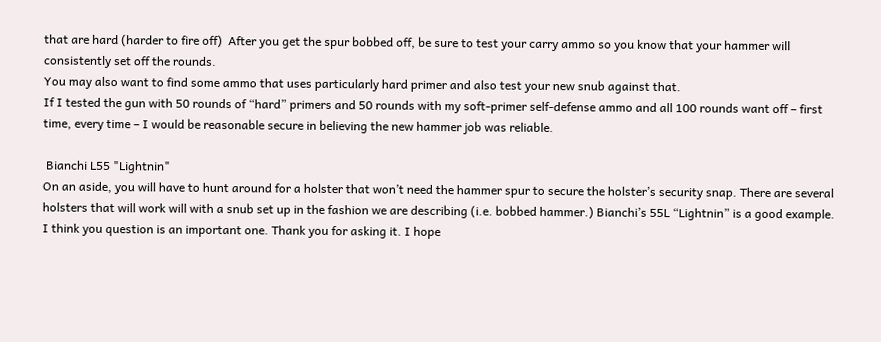that are hard (harder to fire off)  After you get the spur bobbed off, be sure to test your carry ammo so you know that your hammer will consistently set off the rounds.
You may also want to find some ammo that uses particularly hard primer and also test your new snub against that.
If I tested the gun with 50 rounds of “hard” primers and 50 rounds with my soft-primer self-defense ammo and all 100 rounds want off – first time, every time – I would be reasonable secure in believing the new hammer job was reliable.

 Bianchi L55 "Lightnin"
On an aside, you will have to hunt around for a holster that won’t need the hammer spur to secure the holster’s security snap. There are several holsters that will work will with a snub set up in the fashion we are describing (i.e. bobbed hammer.) Bianchi’s 55L “Lightnin” is a good example.
I think you question is an important one. Thank you for asking it. I hope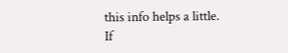this info helps a little.
If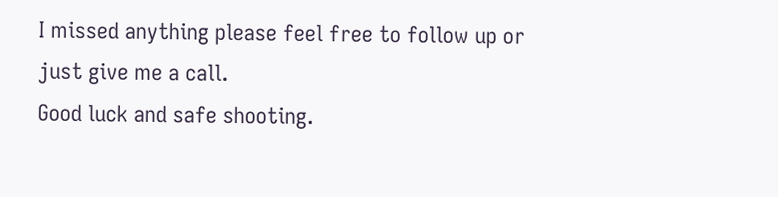I missed anything please feel free to follow up or just give me a call.
Good luck and safe shooting.